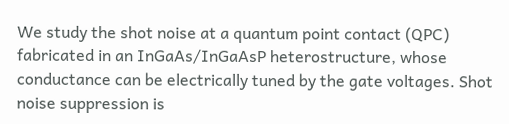We study the shot noise at a quantum point contact (QPC) fabricated in an InGaAs/InGaAsP heterostructure, whose conductance can be electrically tuned by the gate voltages. Shot noise suppression is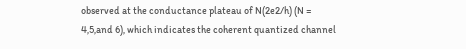observed at the conductance plateau of N(2e2/h) (N = 4,5,and 6), which indicates the coherent quantized channel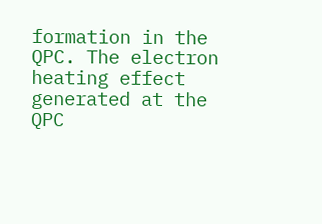formation in the QPC. The electron heating effect generated at the QPC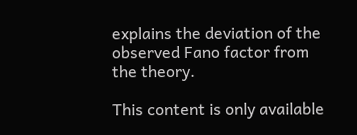explains the deviation of the observed Fano factor from the theory.

This content is only available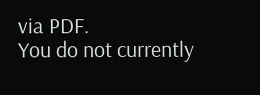via PDF.
You do not currently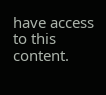have access to this content.